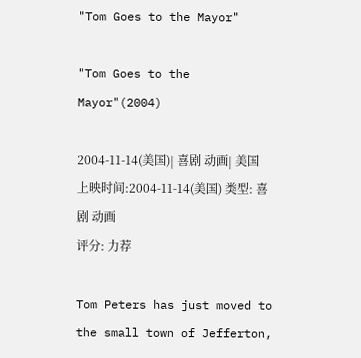"Tom Goes to the Mayor"

"Tom Goes to the Mayor"(2004)

2004-11-14(美国)| 喜剧 动画| 美国
上映时间:2004-11-14(美国) 类型: 喜剧 动画
评分: 力荐

Tom Peters has just moved to the small town of Jefferton,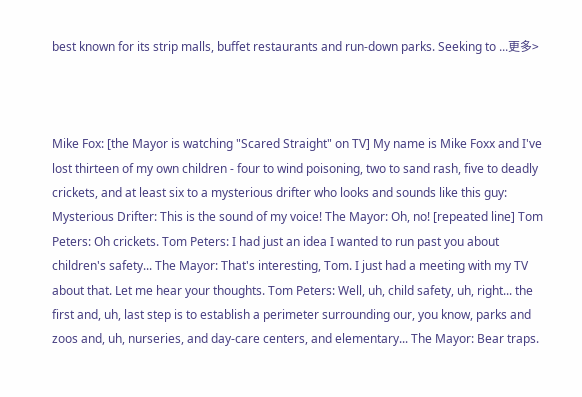best known for its strip malls, buffet restaurants and run-down parks. Seeking to ...更多>



Mike Fox: [the Mayor is watching "Scared Straight" on TV] My name is Mike Foxx and I've lost thirteen of my own children - four to wind poisoning, two to sand rash, five to deadly crickets, and at least six to a mysterious drifter who looks and sounds like this guy: Mysterious Drifter: This is the sound of my voice! The Mayor: Oh, no! [repeated line] Tom Peters: Oh crickets. Tom Peters: I had just an idea I wanted to run past you about children's safety... The Mayor: That's interesting, Tom. I just had a meeting with my TV about that. Let me hear your thoughts. Tom Peters: Well, uh, child safety, uh, right... the first and, uh, last step is to establish a perimeter surrounding our, you know, parks and zoos and, uh, nurseries, and day-care centers, and elementary... The Mayor: Bear traps.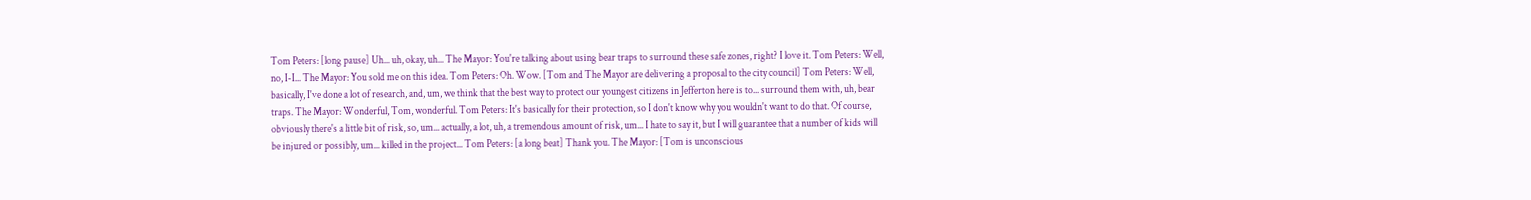Tom Peters: [long pause] Uh... uh, okay, uh... The Mayor: You're talking about using bear traps to surround these safe zones, right? I love it. Tom Peters: Well, no, I-I... The Mayor: You sold me on this idea. Tom Peters: Oh. Wow. [Tom and The Mayor are delivering a proposal to the city council] Tom Peters: Well, basically, I've done a lot of research, and, um, we think that the best way to protect our youngest citizens in Jefferton here is to... surround them with, uh, bear traps. The Mayor: Wonderful, Tom, wonderful. Tom Peters: It's basically for their protection, so I don't know why you wouldn't want to do that. Of course, obviously there's a little bit of risk, so, um... actually, a lot, uh, a tremendous amount of risk, um... I hate to say it, but I will guarantee that a number of kids will be injured or possibly, um... killed in the project... Tom Peters: [a long beat] Thank you. The Mayor: [Tom is unconscious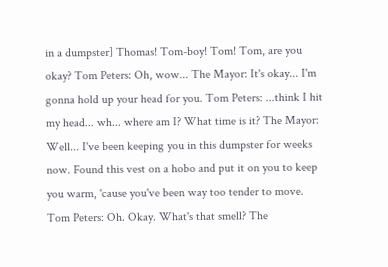in a dumpster] Thomas! Tom-boy! Tom! Tom, are you okay? Tom Peters: Oh, wow... The Mayor: It's okay... I'm gonna hold up your head for you. Tom Peters: ...think I hit my head... wh... where am I? What time is it? The Mayor: Well... I've been keeping you in this dumpster for weeks now. Found this vest on a hobo and put it on you to keep you warm, 'cause you've been way too tender to move. Tom Peters: Oh. Okay. What's that smell? The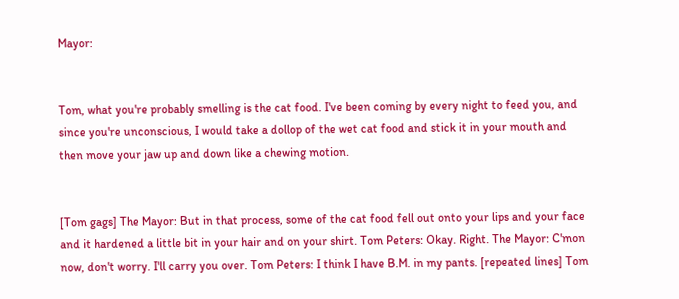Mayor:


Tom, what you're probably smelling is the cat food. I've been coming by every night to feed you, and since you're unconscious, I would take a dollop of the wet cat food and stick it in your mouth and then move your jaw up and down like a chewing motion.


[Tom gags] The Mayor: But in that process, some of the cat food fell out onto your lips and your face and it hardened a little bit in your hair and on your shirt. Tom Peters: Okay. Right. The Mayor: C'mon now, don't worry. I'll carry you over. Tom Peters: I think I have B.M. in my pants. [repeated lines] Tom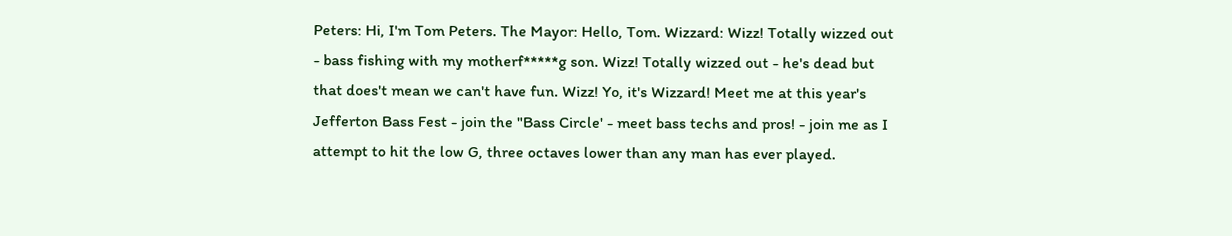Peters: Hi, I'm Tom Peters. The Mayor: Hello, Tom. Wizzard: Wizz! Totally wizzed out - bass fishing with my motherf*****g son. Wizz! Totally wizzed out - he's dead but that does't mean we can't have fun. Wizz! Yo, it's Wizzard! Meet me at this year's Jefferton Bass Fest - join the "Bass Circle' - meet bass techs and pros! - join me as I attempt to hit the low G, three octaves lower than any man has ever played.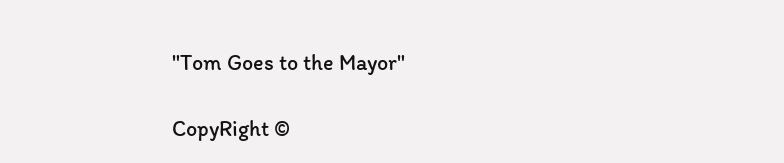"Tom Goes to the Mayor"

CopyRight ©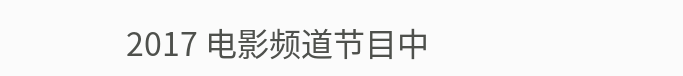2017 电影频道节目中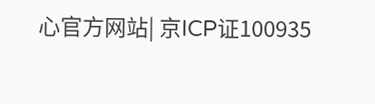心官方网站| 京ICP证100935